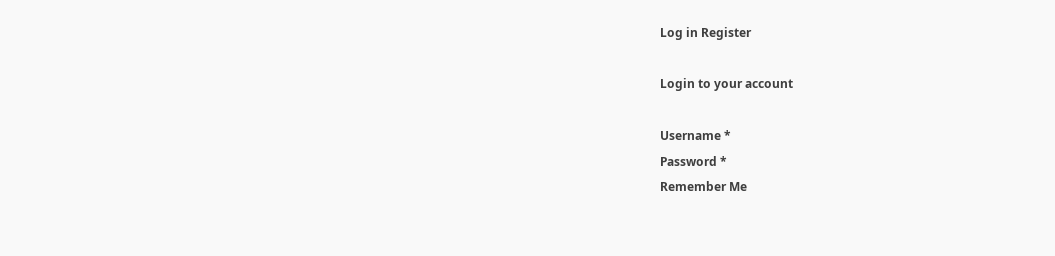Log in Register

Login to your account

Username *
Password *
Remember Me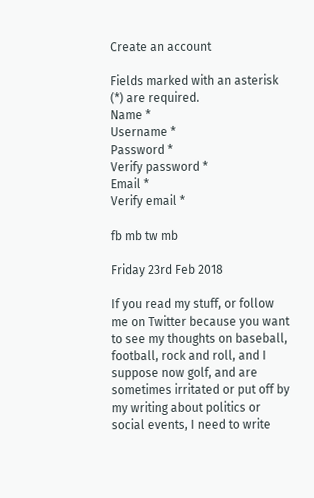Create an account

Fields marked with an asterisk (*) are required.
Name *
Username *
Password *
Verify password *
Email *
Verify email *

fb mb tw mb

Friday 23rd Feb 2018

If you read my stuff, or follow me on Twitter because you want to see my thoughts on baseball, football, rock and roll, and I suppose now golf, and are sometimes irritated or put off by my writing about politics or social events, I need to write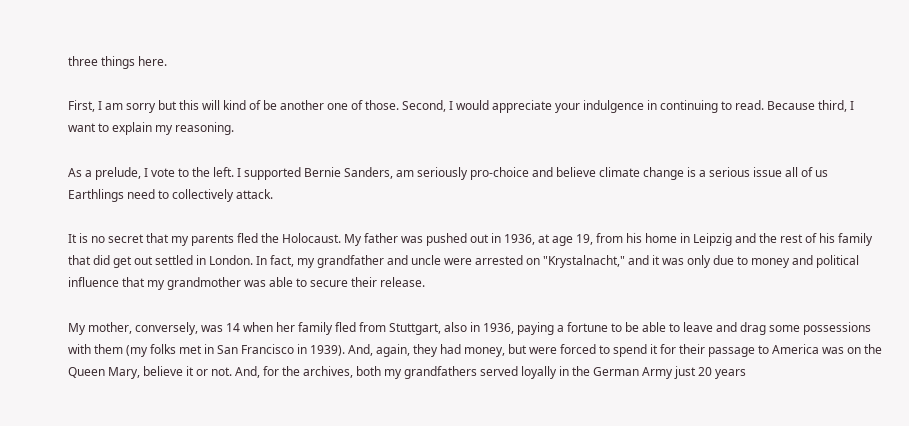three things here.

First, I am sorry but this will kind of be another one of those. Second, I would appreciate your indulgence in continuing to read. Because third, I want to explain my reasoning.

As a prelude, I vote to the left. I supported Bernie Sanders, am seriously pro-choice and believe climate change is a serious issue all of us Earthlings need to collectively attack.

It is no secret that my parents fled the Holocaust. My father was pushed out in 1936, at age 19, from his home in Leipzig and the rest of his family that did get out settled in London. In fact, my grandfather and uncle were arrested on "Krystalnacht," and it was only due to money and political influence that my grandmother was able to secure their release.

My mother, conversely, was 14 when her family fled from Stuttgart, also in 1936, paying a fortune to be able to leave and drag some possessions with them (my folks met in San Francisco in 1939). And, again, they had money, but were forced to spend it for their passage to America was on the Queen Mary, believe it or not. And, for the archives, both my grandfathers served loyally in the German Army just 20 years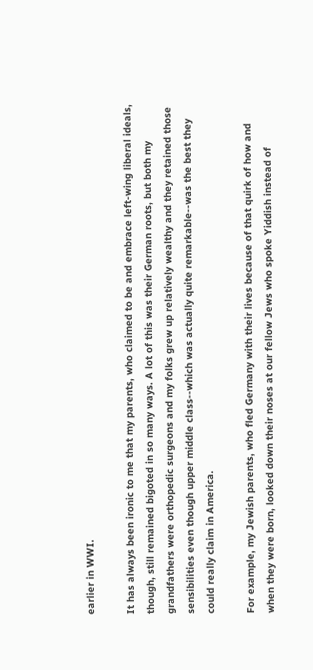earlier in WWI.

It has always been ironic to me that my parents, who claimed to be and embrace left-wing liberal ideals, though, still remained bigoted in so many ways. A lot of this was their German roots, but both my grandfathers were orthopedic surgeons and my folks grew up relatively wealthy and they retained those sensibilities even though upper middle class--which was actually quite remarkable--was the best they could really claim in America.

For example, my Jewish parents, who fled Germany with their lives because of that quirk of how and when they were born, looked down their noses at our fellow Jews who spoke Yiddish instead of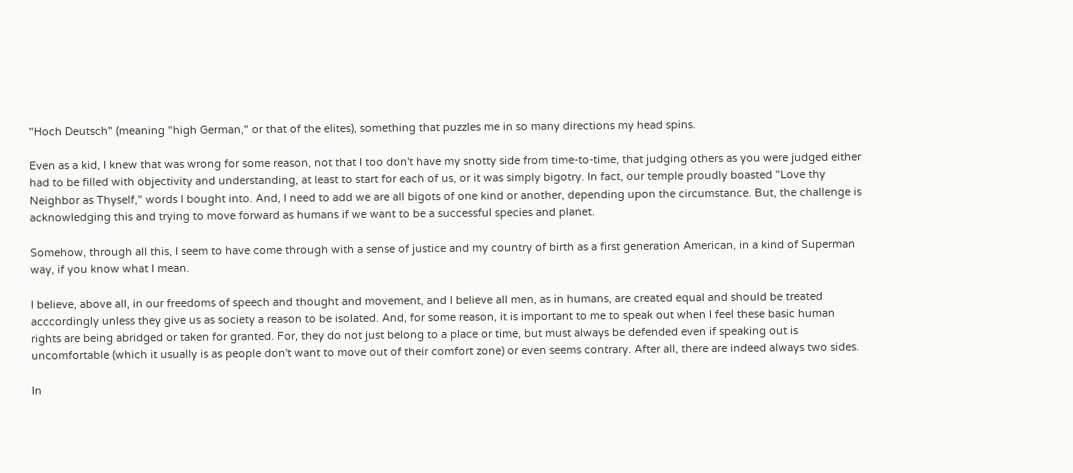"Hoch Deutsch" (meaning "high German," or that of the elites), something that puzzles me in so many directions my head spins.

Even as a kid, I knew that was wrong for some reason, not that I too don't have my snotty side from time-to-time, that judging others as you were judged either had to be filled with objectivity and understanding, at least to start for each of us, or it was simply bigotry. In fact, our temple proudly boasted "Love thy Neighbor as Thyself," words I bought into. And, I need to add we are all bigots of one kind or another, depending upon the circumstance. But, the challenge is acknowledging this and trying to move forward as humans if we want to be a successful species and planet.

Somehow, through all this, I seem to have come through with a sense of justice and my country of birth as a first generation American, in a kind of Superman way, if you know what I mean.

I believe, above all, in our freedoms of speech and thought and movement, and I believe all men, as in humans, are created equal and should be treated acccordingly unless they give us as society a reason to be isolated. And, for some reason, it is important to me to speak out when I feel these basic human rights are being abridged or taken for granted. For, they do not just belong to a place or time, but must always be defended even if speaking out is uncomfortable (which it usually is as people don't want to move out of their comfort zone) or even seems contrary. After all, there are indeed always two sides.

In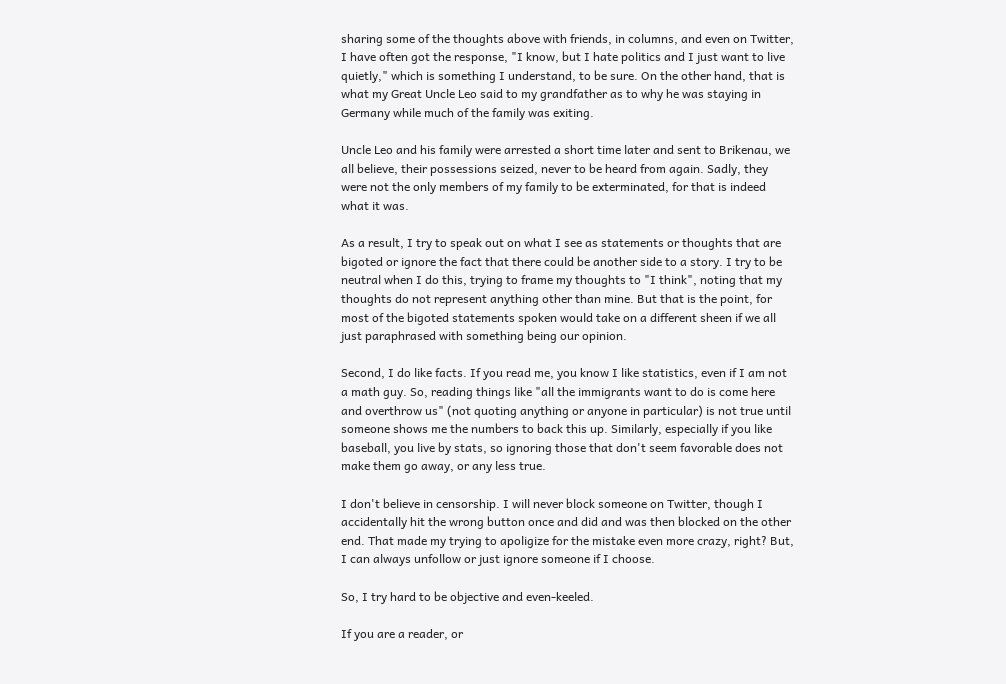sharing some of the thoughts above with friends, in columns, and even on Twitter, I have often got the response, "I know, but I hate politics and I just want to live quietly," which is something I understand, to be sure. On the other hand, that is what my Great Uncle Leo said to my grandfather as to why he was staying in Germany while much of the family was exiting.

Uncle Leo and his family were arrested a short time later and sent to Brikenau, we all believe, their possessions seized, never to be heard from again. Sadly, they were not the only members of my family to be exterminated, for that is indeed what it was.

As a result, I try to speak out on what I see as statements or thoughts that are bigoted or ignore the fact that there could be another side to a story. I try to be neutral when I do this, trying to frame my thoughts to "I think", noting that my thoughts do not represent anything other than mine. But that is the point, for most of the bigoted statements spoken would take on a different sheen if we all just paraphrased with something being our opinion.

Second, I do like facts. If you read me, you know I like statistics, even if I am not a math guy. So, reading things like "all the immigrants want to do is come here and overthrow us" (not quoting anything or anyone in particular) is not true until someone shows me the numbers to back this up. Similarly, especially if you like baseball, you live by stats, so ignoring those that don't seem favorable does not make them go away, or any less true.

I don't believe in censorship. I will never block someone on Twitter, though I accidentally hit the wrong button once and did and was then blocked on the other end. That made my trying to apoligize for the mistake even more crazy, right? But, I can always unfollow or just ignore someone if I choose.

So, I try hard to be objective and even-keeled.

If you are a reader, or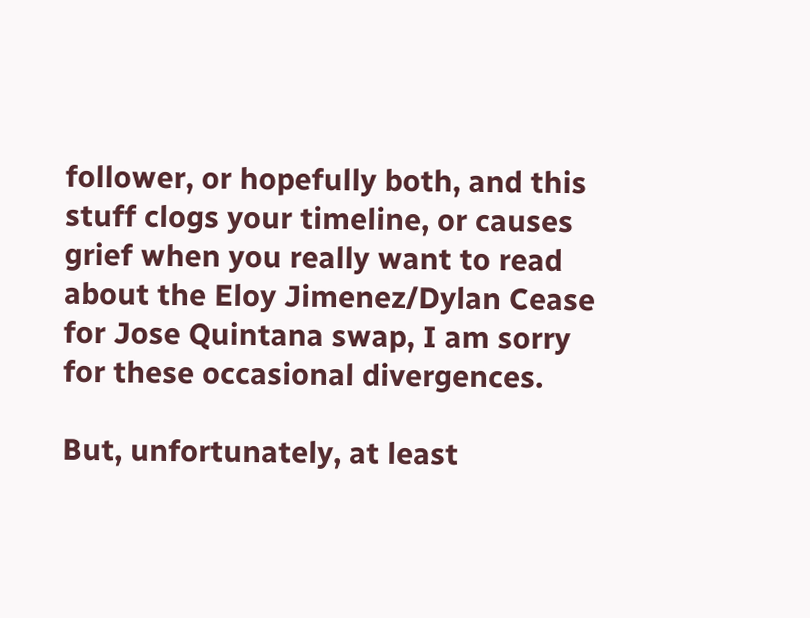follower, or hopefully both, and this stuff clogs your timeline, or causes grief when you really want to read about the Eloy Jimenez/Dylan Cease for Jose Quintana swap, I am sorry for these occasional divergences.

But, unfortunately, at least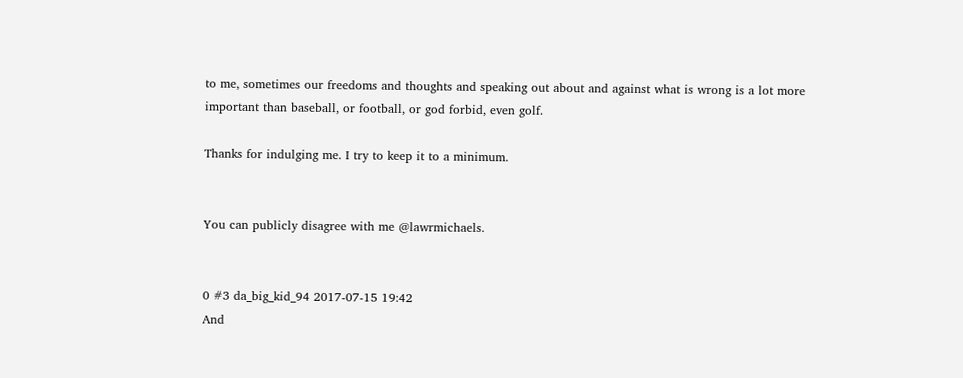to me, sometimes our freedoms and thoughts and speaking out about and against what is wrong is a lot more important than baseball, or football, or god forbid, even golf.

Thanks for indulging me. I try to keep it to a minimum.


You can publicly disagree with me @lawrmichaels.


0 #3 da_big_kid_94 2017-07-15 19:42
And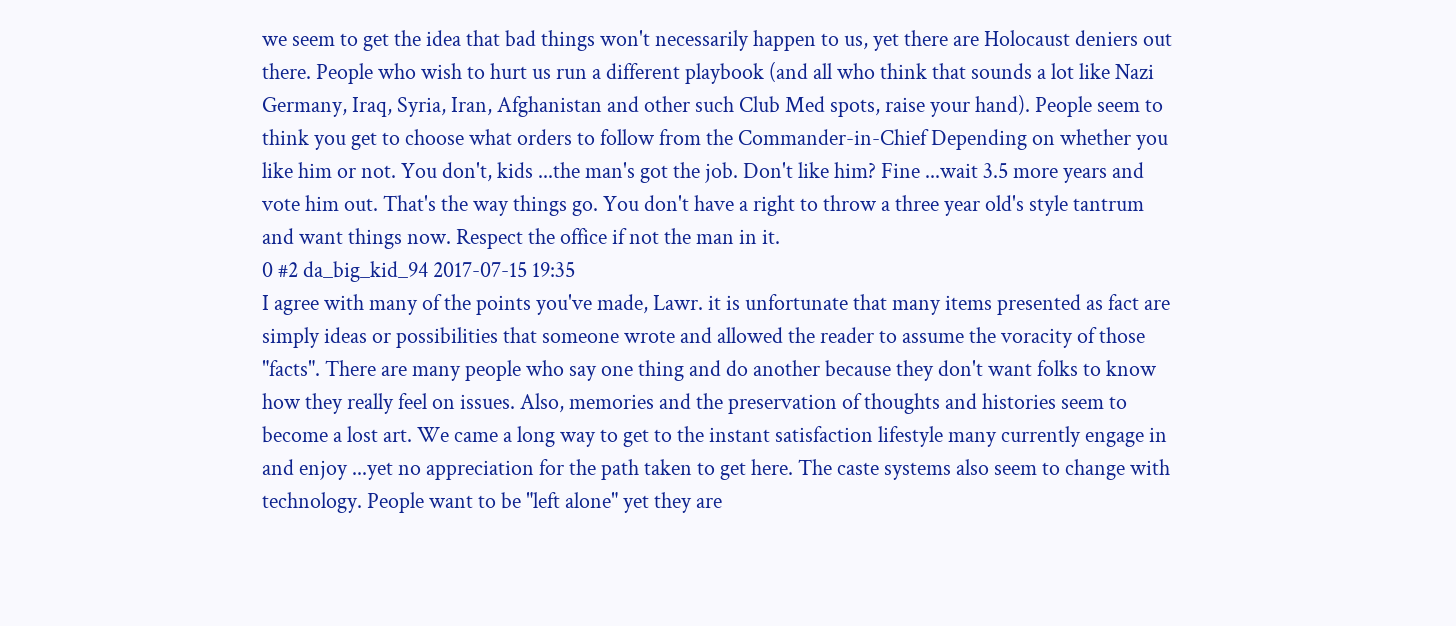we seem to get the idea that bad things won't necessarily happen to us, yet there are Holocaust deniers out there. People who wish to hurt us run a different playbook (and all who think that sounds a lot like Nazi Germany, Iraq, Syria, Iran, Afghanistan and other such Club Med spots, raise your hand). People seem to think you get to choose what orders to follow from the Commander-in-Chief Depending on whether you like him or not. You don't, kids ...the man's got the job. Don't like him? Fine ...wait 3.5 more years and vote him out. That's the way things go. You don't have a right to throw a three year old's style tantrum and want things now. Respect the office if not the man in it.
0 #2 da_big_kid_94 2017-07-15 19:35
I agree with many of the points you've made, Lawr. it is unfortunate that many items presented as fact are simply ideas or possibilities that someone wrote and allowed the reader to assume the voracity of those "facts". There are many people who say one thing and do another because they don't want folks to know how they really feel on issues. Also, memories and the preservation of thoughts and histories seem to become a lost art. We came a long way to get to the instant satisfaction lifestyle many currently engage in and enjoy ...yet no appreciation for the path taken to get here. The caste systems also seem to change with technology. People want to be "left alone" yet they are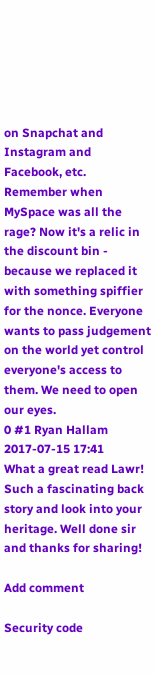on Snapchat and Instagram and Facebook, etc. Remember when MySpace was all the rage? Now it's a relic in the discount bin - because we replaced it with something spiffier for the nonce. Everyone wants to pass judgement on the world yet control everyone's access to them. We need to open our eyes.
0 #1 Ryan Hallam 2017-07-15 17:41
What a great read Lawr! Such a fascinating back story and look into your heritage. Well done sir and thanks for sharing!

Add comment

Security code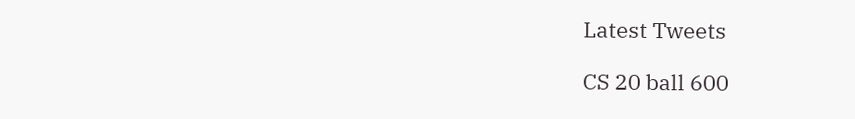Latest Tweets

CS 20 ball 600